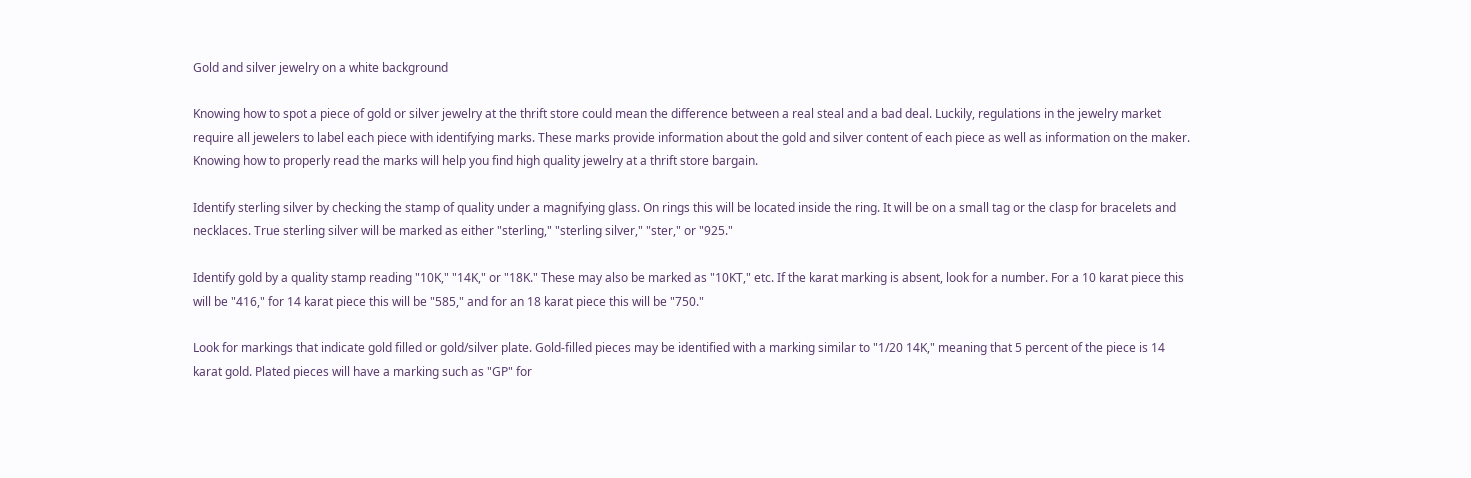Gold and silver jewelry on a white background

Knowing how to spot a piece of gold or silver jewelry at the thrift store could mean the difference between a real steal and a bad deal. Luckily, regulations in the jewelry market require all jewelers to label each piece with identifying marks. These marks provide information about the gold and silver content of each piece as well as information on the maker. Knowing how to properly read the marks will help you find high quality jewelry at a thrift store bargain.

Identify sterling silver by checking the stamp of quality under a magnifying glass. On rings this will be located inside the ring. It will be on a small tag or the clasp for bracelets and necklaces. True sterling silver will be marked as either "sterling," "sterling silver," "ster," or "925."

Identify gold by a quality stamp reading "10K," "14K," or "18K." These may also be marked as "10KT," etc. If the karat marking is absent, look for a number. For a 10 karat piece this will be "416," for 14 karat piece this will be "585," and for an 18 karat piece this will be "750."

Look for markings that indicate gold filled or gold/silver plate. Gold-filled pieces may be identified with a marking similar to "1/20 14K," meaning that 5 percent of the piece is 14 karat gold. Plated pieces will have a marking such as "GP" for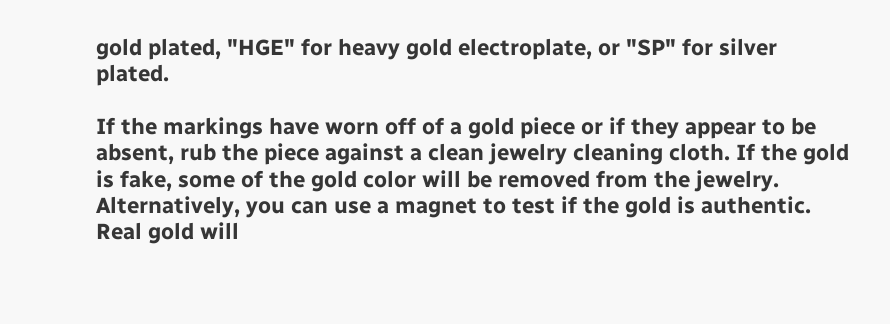gold plated, "HGE" for heavy gold electroplate, or "SP" for silver plated.

If the markings have worn off of a gold piece or if they appear to be absent, rub the piece against a clean jewelry cleaning cloth. If the gold is fake, some of the gold color will be removed from the jewelry. Alternatively, you can use a magnet to test if the gold is authentic. Real gold will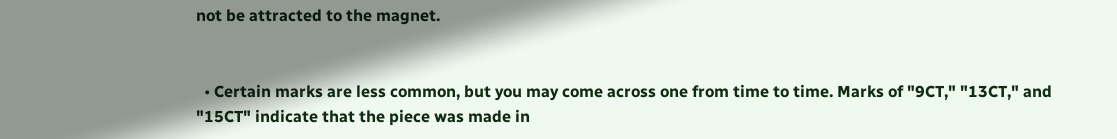not be attracted to the magnet.


  • Certain marks are less common, but you may come across one from time to time. Marks of "9CT," "13CT," and "15CT" indicate that the piece was made in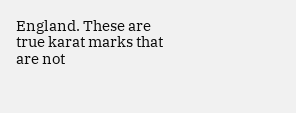England. These are true karat marks that are not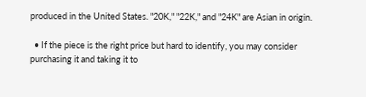produced in the United States. "20K," "22K," and "24K" are Asian in origin.

  • If the piece is the right price but hard to identify, you may consider purchasing it and taking it to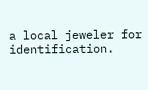a local jeweler for identification.